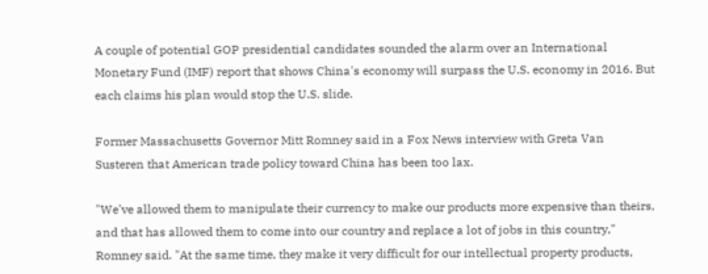A couple of potential GOP presidential candidates sounded the alarm over an International Monetary Fund (IMF) report that shows China's economy will surpass the U.S. economy in 2016. But each claims his plan would stop the U.S. slide.

Former Massachusetts Governor Mitt Romney said in a Fox News interview with Greta Van Susteren that American trade policy toward China has been too lax.

"We've allowed them to manipulate their currency to make our products more expensive than theirs, and that has allowed them to come into our country and replace a lot of jobs in this country," Romney said. "At the same time, they make it very difficult for our intellectual property products,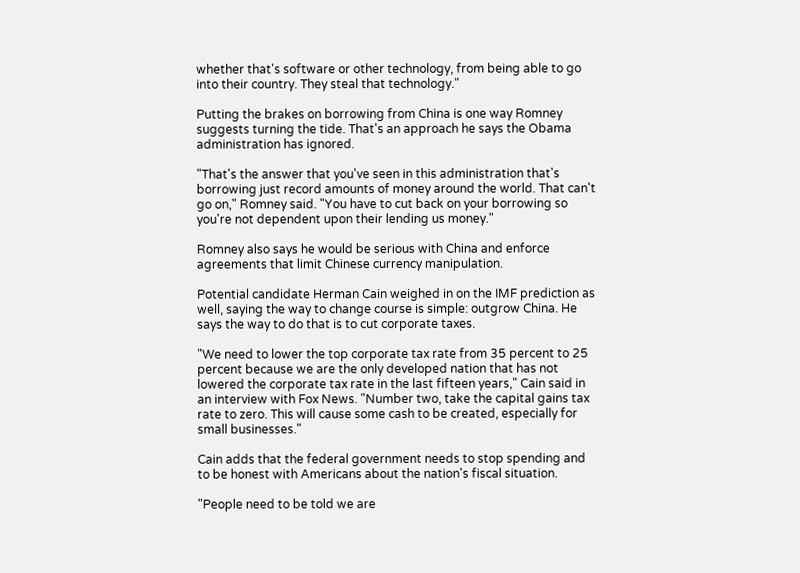whether that's software or other technology, from being able to go into their country. They steal that technology."

Putting the brakes on borrowing from China is one way Romney suggests turning the tide. That's an approach he says the Obama administration has ignored.

"That's the answer that you've seen in this administration that's borrowing just record amounts of money around the world. That can't go on," Romney said. "You have to cut back on your borrowing so you're not dependent upon their lending us money."

Romney also says he would be serious with China and enforce agreements that limit Chinese currency manipulation.

Potential candidate Herman Cain weighed in on the IMF prediction as well, saying the way to change course is simple: outgrow China. He says the way to do that is to cut corporate taxes.

"We need to lower the top corporate tax rate from 35 percent to 25 percent because we are the only developed nation that has not lowered the corporate tax rate in the last fifteen years," Cain said in an interview with Fox News. "Number two, take the capital gains tax rate to zero. This will cause some cash to be created, especially for small businesses."

Cain adds that the federal government needs to stop spending and to be honest with Americans about the nation's fiscal situation.

"People need to be told we are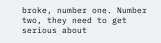broke, number one. Number two, they need to get serious about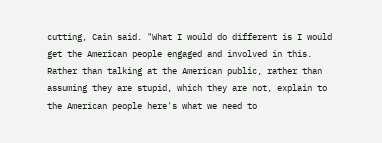cutting, Cain said. "What I would do different is I would get the American people engaged and involved in this. Rather than talking at the American public, rather than assuming they are stupid, which they are not, explain to the American people here's what we need to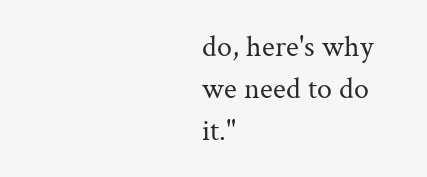do, here's why we need to do it."